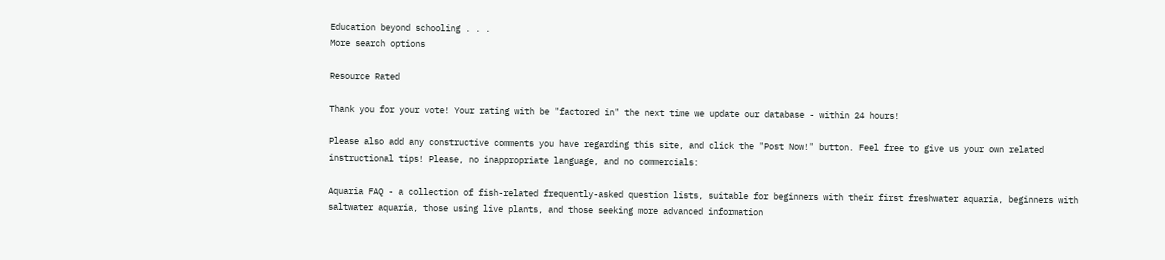Education beyond schooling . . .
More search options

Resource Rated

Thank you for your vote! Your rating with be "factored in" the next time we update our database - within 24 hours!

Please also add any constructive comments you have regarding this site, and click the "Post Now!" button. Feel free to give us your own related instructional tips! Please, no inappropriate language, and no commercials:

Aquaria FAQ - a collection of fish-related frequently-asked question lists, suitable for beginners with their first freshwater aquaria, beginners with saltwater aquaria, those using live plants, and those seeking more advanced information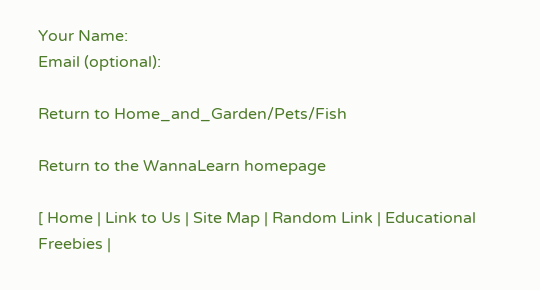Your Name:
Email (optional):

Return to Home_and_Garden/Pets/Fish

Return to the WannaLearn homepage

[ Home | Link to Us | Site Map | Random Link | Educational Freebies |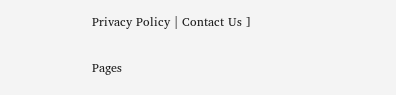Privacy Policy | Contact Us ]

Pages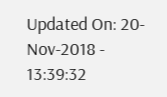Updated On: 20-Nov-2018 - 13:39:32